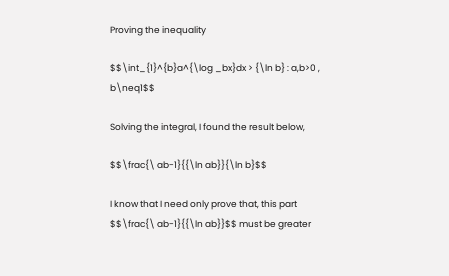Proving the inequality

$$\int_{1}^{b}a^{\log _bx}dx > {\ln b} : a,b>0 , b\neq1$$

Solving the integral, I found the result below,

$$\frac{\ ab-1}{{\ln ab}}{\ln b}$$

I know that I need only prove that, this part $$\frac{\ ab-1}{{\ln ab}}$$ must be greater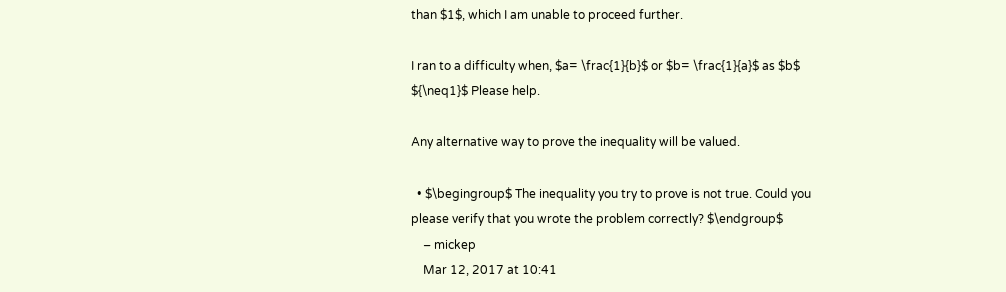than $1$, which I am unable to proceed further.

I ran to a difficulty when, $a= \frac{1}{b}$ or $b= \frac{1}{a}$ as $b$ ${\neq1}$ Please help.

Any alternative way to prove the inequality will be valued.

  • $\begingroup$ The inequality you try to prove is not true. Could you please verify that you wrote the problem correctly? $\endgroup$
    – mickep
    Mar 12, 2017 at 10:41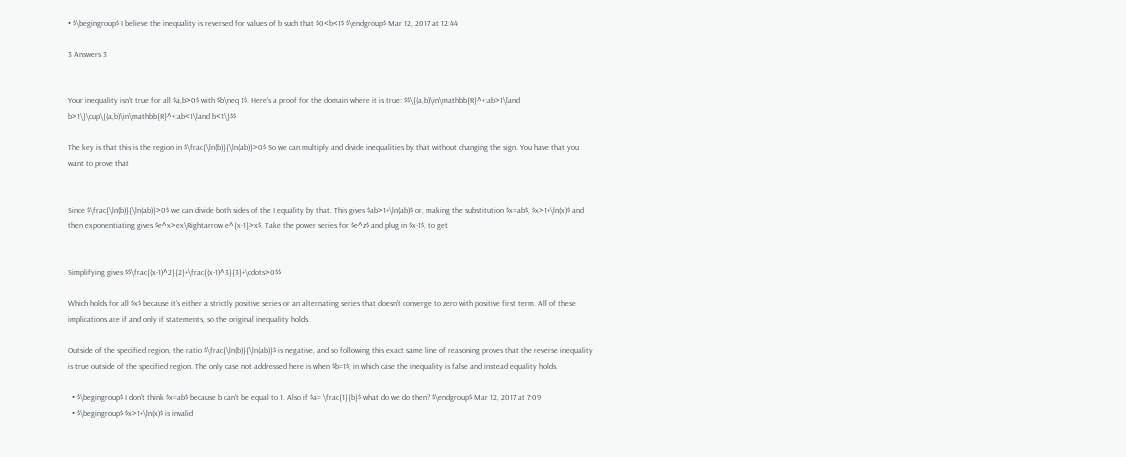• $\begingroup$ I believe the inequality is reversed for values of b such that $0<b<1$ $\endgroup$ Mar 12, 2017 at 12:44

3 Answers 3


Your inequality isn't true for all $a,b>0$ with $b\neq 1$. Here's a proof for the domain where it is true: $$\{(a,b)\in\mathbb{R}^+:ab>1\land b>1\}\cup\{(a,b)\in\mathbb{R}^+:ab<1\land b<1\}$$

The key is that this is the region in $\frac{\ln(b)}{\ln(ab)}>0$ So we can multiply and divide inequalities by that without changing the sign. You have that you want to prove that


Since $\frac{\ln(b)}{\ln(ab)}>0$ we can divide both sides of the I equality by that. This gives $ab>1+\ln(ab)$ or, making the substitution $x=ab$, $x>1+\ln(x)$ and then exponentiating gives $e^x>ex\Rightarrow e^{x-1}>x$. Take the power series for $e^z$ and plug in $x-1$, to get


Simplifying gives $$\frac{(x-1)^2}{2}+\frac{(x-1)^3}{3}+\cdots>0$$

Which holds for all $x$ because it's either a strictly positive series or an alternating series that doesn't converge to zero with positive first term. All of these implications are if and only if statements, so the original inequality holds.

Outside of the specified region, the ratio $\frac{\ln(b)}{\ln(ab)}$ is negative, and so following this exact same line of reasoning proves that the reverse inequality is true outside of the specified region. The only case not addressed here is when $b=1$, in which case the inequality is false and instead equality holds.

  • $\begingroup$ I don't think $x=ab$ because b can't be equal to 1. Also if $a= \frac{1}{b}$ what do we do then? $\endgroup$ Mar 12, 2017 at 7:09
  • $\begingroup$ $x>1+\ln(x)$ is invalid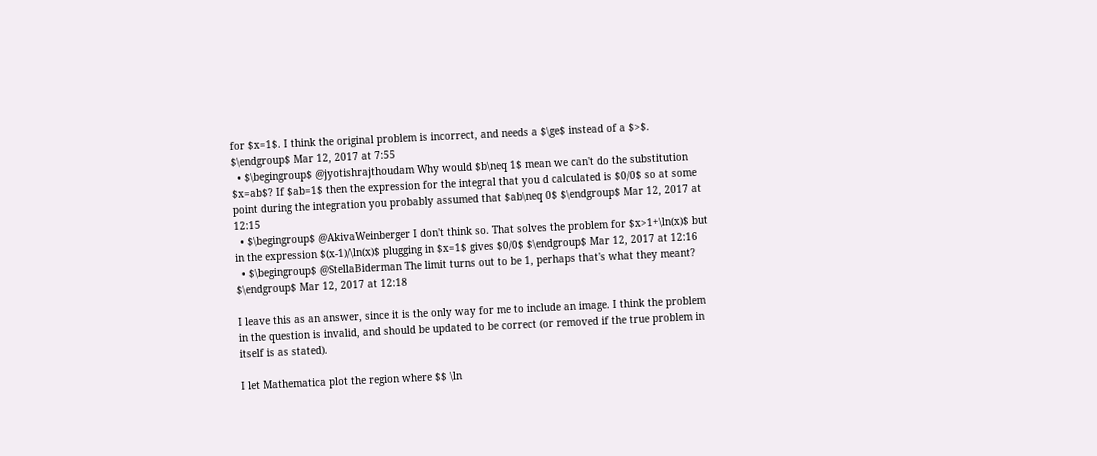for $x=1$. I think the original problem is incorrect, and needs a $\ge$ instead of a $>$. $\endgroup$ Mar 12, 2017 at 7:55
  • $\begingroup$ @jyotishrajthoudam Why would $b\neq 1$ mean we can't do the substitution $x=ab$? If $ab=1$ then the expression for the integral that you d calculated is $0/0$ so at some point during the integration you probably assumed that $ab\neq 0$ $\endgroup$ Mar 12, 2017 at 12:15
  • $\begingroup$ @AkivaWeinberger I don't think so. That solves the problem for $x>1+\ln(x)$ but in the expression $(x-1)/\ln(x)$ plugging in $x=1$ gives $0/0$ $\endgroup$ Mar 12, 2017 at 12:16
  • $\begingroup$ @StellaBiderman The limit turns out to be 1, perhaps that's what they meant? $\endgroup$ Mar 12, 2017 at 12:18

I leave this as an answer, since it is the only way for me to include an image. I think the problem in the question is invalid, and should be updated to be correct (or removed if the true problem in itself is as stated).

I let Mathematica plot the region where $$ \ln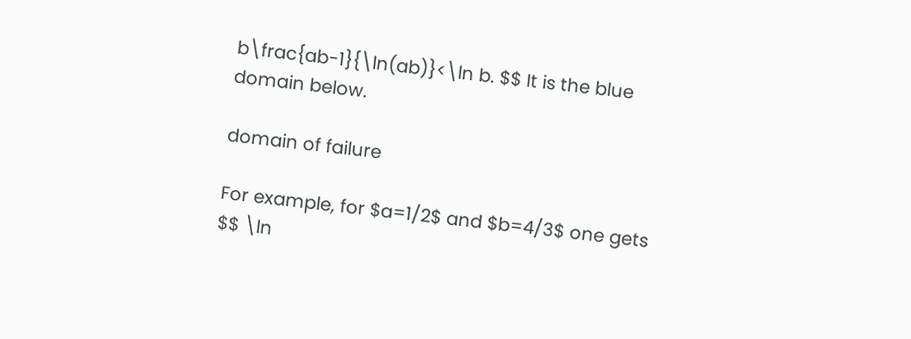b\frac{ab-1}{\ln(ab)}<\ln b. $$ It is the blue domain below.

domain of failure

For example, for $a=1/2$ and $b=4/3$ one gets $$ \ln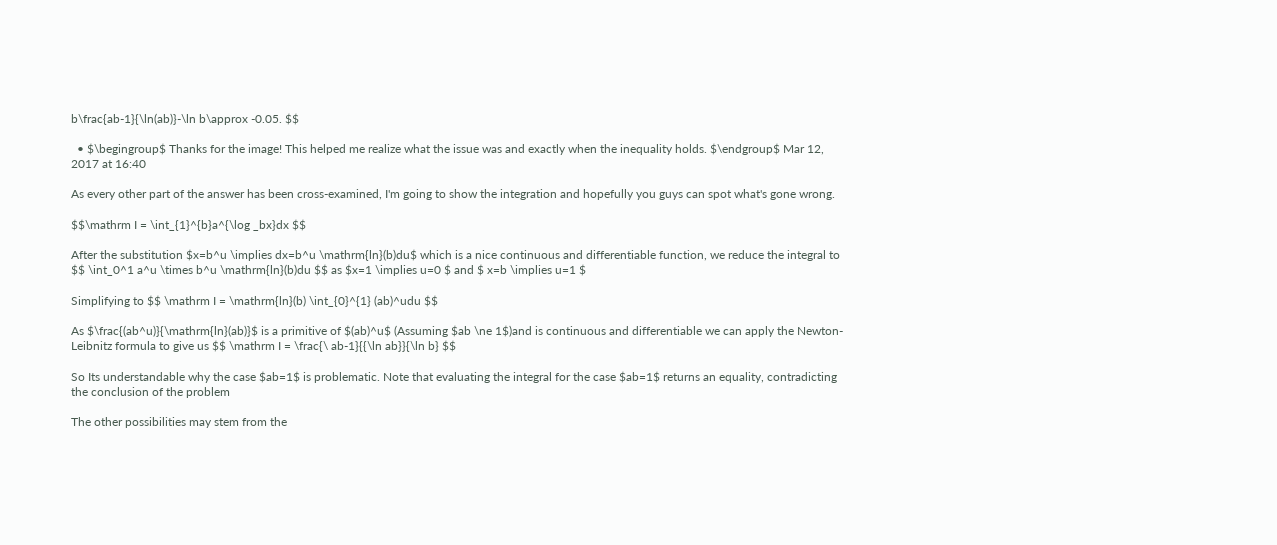b\frac{ab-1}{\ln(ab)}-\ln b\approx -0.05. $$

  • $\begingroup$ Thanks for the image! This helped me realize what the issue was and exactly when the inequality holds. $\endgroup$ Mar 12, 2017 at 16:40

As every other part of the answer has been cross-examined, I'm going to show the integration and hopefully you guys can spot what's gone wrong.

$$\mathrm I = \int_{1}^{b}a^{\log _bx}dx $$

After the substitution $x=b^u \implies dx=b^u \mathrm{ln}(b)du$ which is a nice continuous and differentiable function, we reduce the integral to $$ \int_0^1 a^u \times b^u \mathrm{ln}(b)du $$ as $x=1 \implies u=0 $ and $ x=b \implies u=1 $

Simplifying to $$ \mathrm I = \mathrm{ln}(b) \int_{0}^{1} (ab)^udu $$

As $\frac{(ab^u)}{\mathrm{ln}(ab)}$ is a primitive of $(ab)^u$ (Assuming $ab \ne 1$)and is continuous and differentiable we can apply the Newton-Leibnitz formula to give us $$ \mathrm I = \frac{\ ab-1}{{\ln ab}}{\ln b} $$

So Its understandable why the case $ab=1$ is problematic. Note that evaluating the integral for the case $ab=1$ returns an equality, contradicting the conclusion of the problem

The other possibilities may stem from the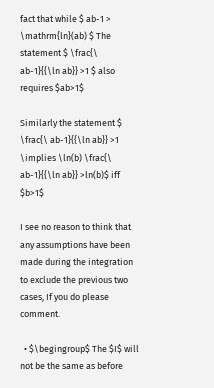fact that while $ ab-1 > \mathrm{ln}(ab) $ The statement $ \frac{\ ab-1}{{\ln ab}} >1 $ also requires $ab>1$

Similarly the statement $ \frac{\ ab-1}{{\ln ab}} >1 \implies \ln(b) \frac{\ ab-1}{{\ln ab}} >ln(b)$ iff $b>1$

I see no reason to think that any assumptions have been made during the integration to exclude the previous two cases, If you do please comment.

  • $\begingroup$ The $I$ will not be the same as before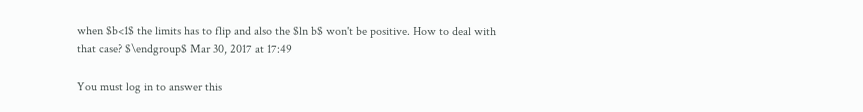when $b<1$ the limits has to flip and also the $ln b$ won't be positive. How to deal with that case? $\endgroup$ Mar 30, 2017 at 17:49

You must log in to answer this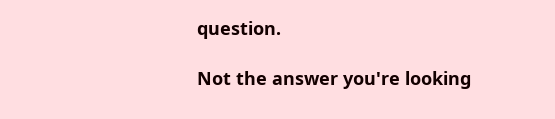question.

Not the answer you're looking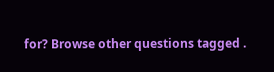for? Browse other questions tagged .